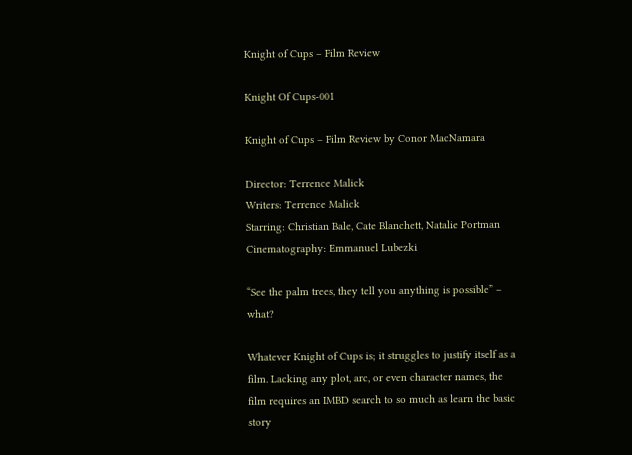Knight of Cups – Film Review

Knight Of Cups-001

Knight of Cups – Film Review by Conor MacNamara

Director: Terrence Malick
Writers: Terrence Malick
Starring: Christian Bale, Cate Blanchett, Natalie Portman
Cinematography: Emmanuel Lubezki

“See the palm trees, they tell you anything is possible” – what?

Whatever Knight of Cups is; it struggles to justify itself as a film. Lacking any plot, arc, or even character names, the film requires an IMBD search to so much as learn the basic story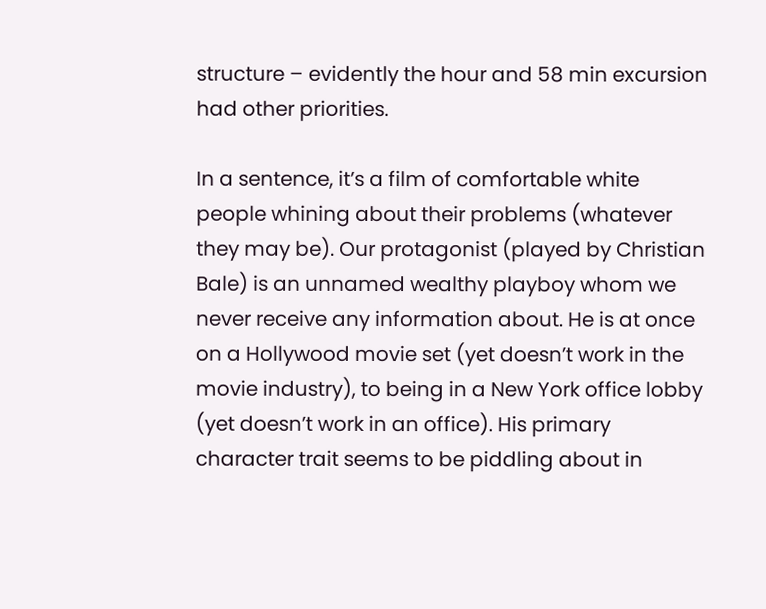structure – evidently the hour and 58 min excursion had other priorities.

In a sentence, it’s a film of comfortable white people whining about their problems (whatever they may be). Our protagonist (played by Christian Bale) is an unnamed wealthy playboy whom we never receive any information about. He is at once on a Hollywood movie set (yet doesn’t work in the movie industry), to being in a New York office lobby (yet doesn’t work in an office). His primary character trait seems to be piddling about in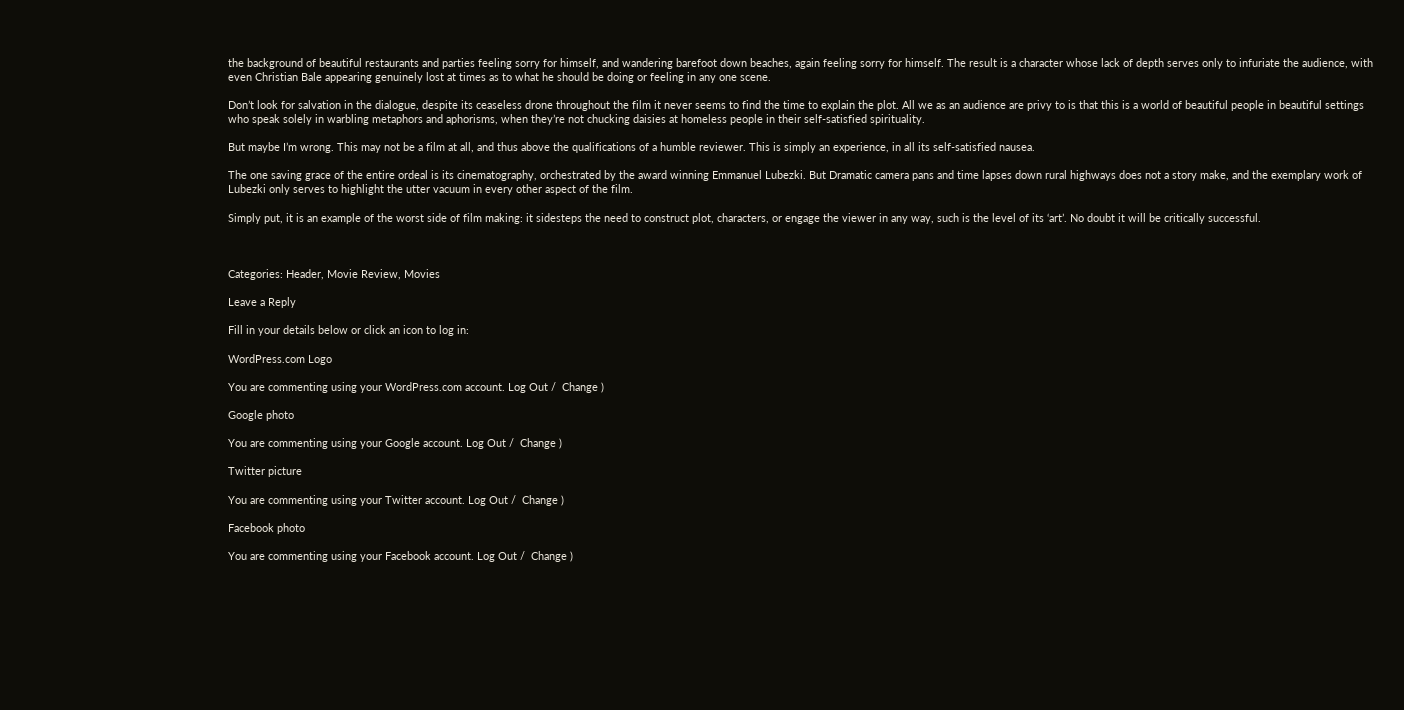the background of beautiful restaurants and parties feeling sorry for himself, and wandering barefoot down beaches, again feeling sorry for himself. The result is a character whose lack of depth serves only to infuriate the audience, with even Christian Bale appearing genuinely lost at times as to what he should be doing or feeling in any one scene.

Don’t look for salvation in the dialogue, despite its ceaseless drone throughout the film it never seems to find the time to explain the plot. All we as an audience are privy to is that this is a world of beautiful people in beautiful settings who speak solely in warbling metaphors and aphorisms, when they’re not chucking daisies at homeless people in their self-satisfied spirituality.

But maybe I’m wrong. This may not be a film at all, and thus above the qualifications of a humble reviewer. This is simply an experience, in all its self-satisfied nausea.

The one saving grace of the entire ordeal is its cinematography, orchestrated by the award winning Emmanuel Lubezki. But Dramatic camera pans and time lapses down rural highways does not a story make, and the exemplary work of Lubezki only serves to highlight the utter vacuum in every other aspect of the film.

Simply put, it is an example of the worst side of film making: it sidesteps the need to construct plot, characters, or engage the viewer in any way, such is the level of its ‘art’. No doubt it will be critically successful.



Categories: Header, Movie Review, Movies

Leave a Reply

Fill in your details below or click an icon to log in:

WordPress.com Logo

You are commenting using your WordPress.com account. Log Out /  Change )

Google photo

You are commenting using your Google account. Log Out /  Change )

Twitter picture

You are commenting using your Twitter account. Log Out /  Change )

Facebook photo

You are commenting using your Facebook account. Log Out /  Change )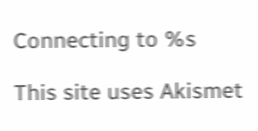Connecting to %s

This site uses Akismet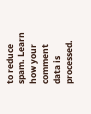to reduce spam. Learn how your comment data is processed.